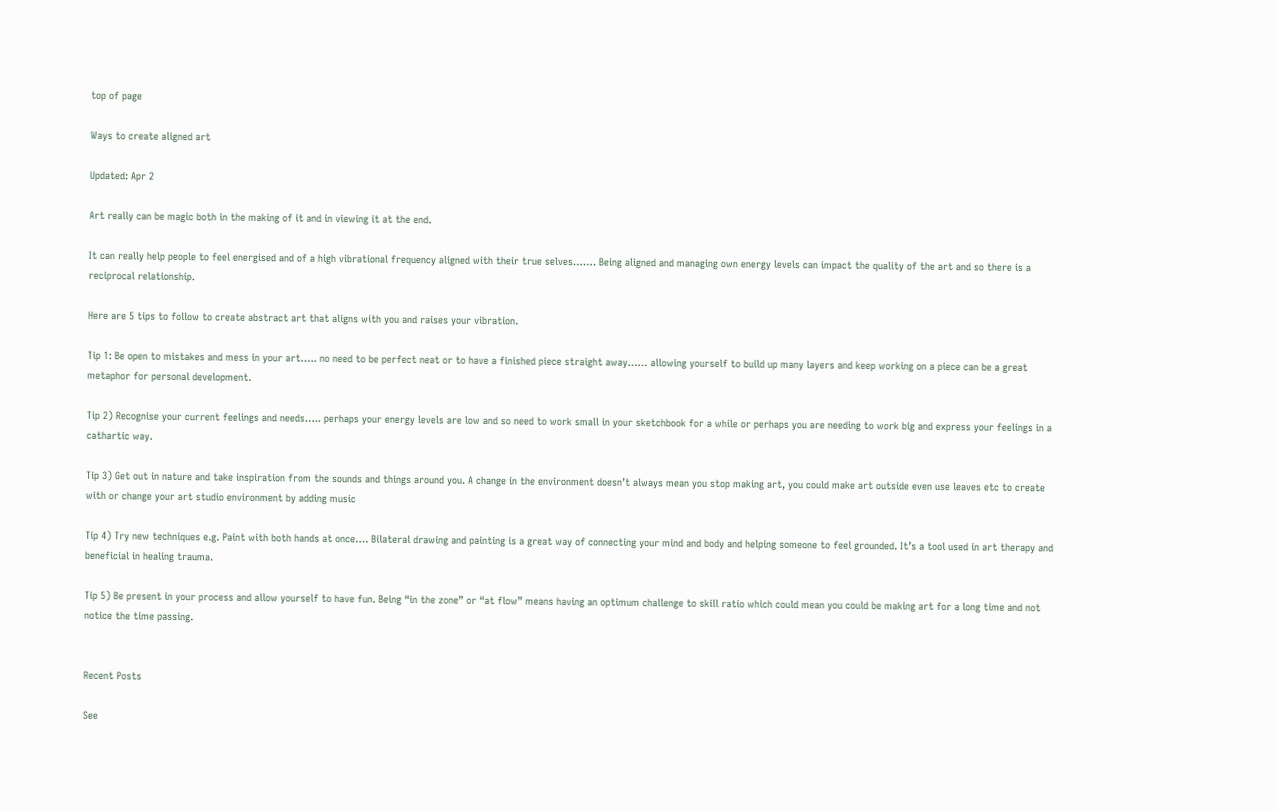top of page

Ways to create aligned art

Updated: Apr 2

Art really can be magic both in the making of it and in viewing it at the end.

It can really help people to feel energised and of a high vibrational frequency aligned with their true selves……. Being aligned and managing own energy levels can impact the quality of the art and so there is a reciprocal relationship.

Here are 5 tips to follow to create abstract art that aligns with you and raises your vibration.

Tip 1: Be open to mistakes and mess in your art….. no need to be perfect neat or to have a finished piece straight away…… allowing yourself to build up many layers and keep working on a piece can be a great metaphor for personal development.

Tip 2) Recognise your current feelings and needs….. perhaps your energy levels are low and so need to work small in your sketchbook for a while or perhaps you are needing to work big and express your feelings in a cathartic way.

Tip 3) Get out in nature and take inspiration from the sounds and things around you. A change in the environment doesn’t always mean you stop making art, you could make art outside even use leaves etc to create with or change your art studio environment by adding music

Tip 4) Try new techniques e.g. Paint with both hands at once…. Bilateral drawing and painting is a great way of connecting your mind and body and helping someone to feel grounded. It’s a tool used in art therapy and beneficial in healing trauma.

Tip 5) Be present in your process and allow yourself to have fun. Being “in the zone” or “at flow” means having an optimum challenge to skill ratio which could mean you could be making art for a long time and not notice the time passing.


Recent Posts

See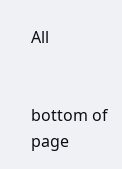All


bottom of page